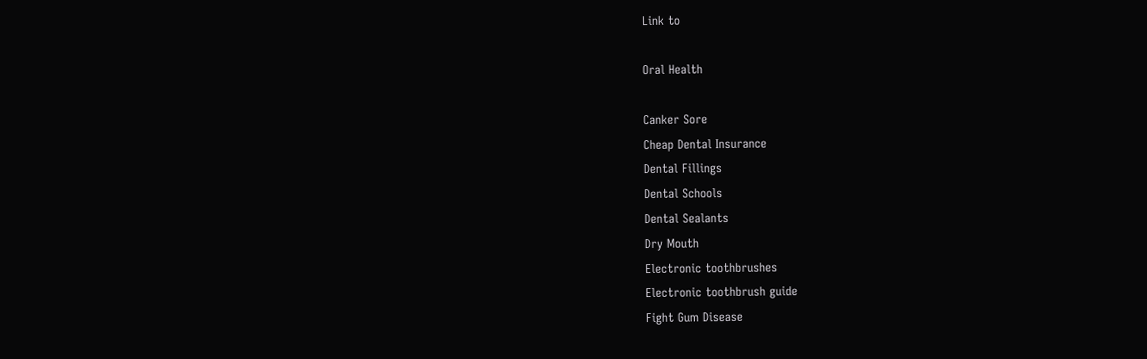Link to

Oral Health

Canker Sore
Cheap Dental Insurance
Dental Fillings
Dental Schools
Dental Sealants
Dry Mouth
Electronic toothbrushes
Electronic toothbrush guide
Fight Gum Disease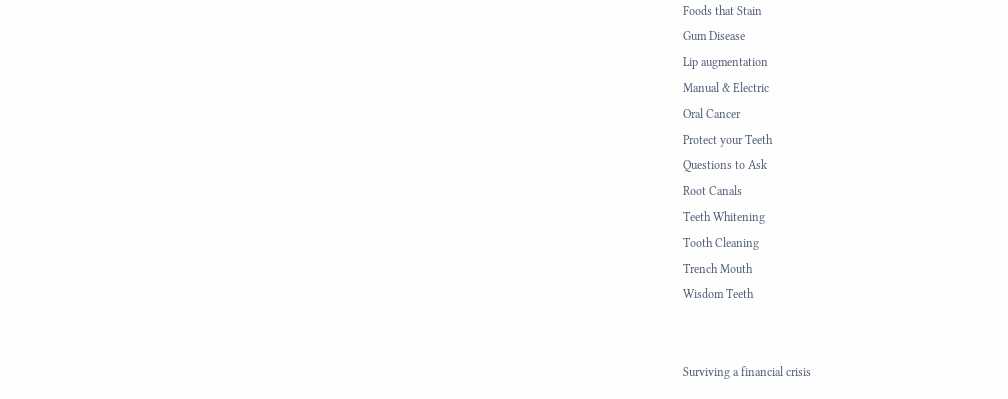Foods that Stain
Gum Disease
Lip augmentation
Manual & Electric
Oral Cancer
Protect your Teeth
Questions to Ask
Root Canals
Teeth Whitening
Tooth Cleaning
Trench Mouth
Wisdom Teeth


Surviving a financial crisis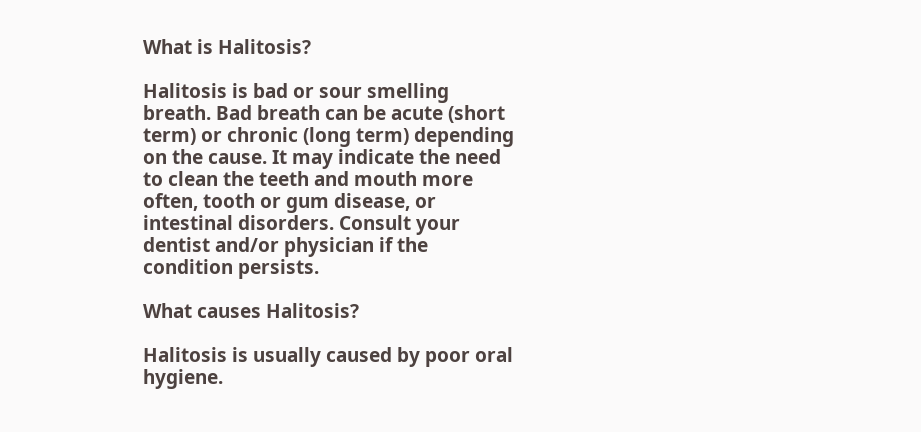What is Halitosis?

Halitosis is bad or sour smelling breath. Bad breath can be acute (short term) or chronic (long term) depending on the cause. It may indicate the need to clean the teeth and mouth more often, tooth or gum disease, or intestinal disorders. Consult your dentist and/or physician if the condition persists.

What causes Halitosis?

Halitosis is usually caused by poor oral hygiene.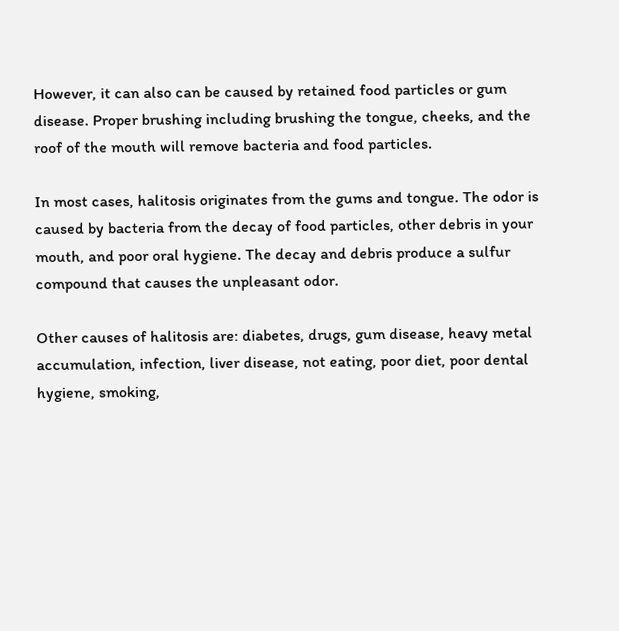However, it can also can be caused by retained food particles or gum disease. Proper brushing including brushing the tongue, cheeks, and the roof of the mouth will remove bacteria and food particles.

In most cases, halitosis originates from the gums and tongue. The odor is caused by bacteria from the decay of food particles, other debris in your mouth, and poor oral hygiene. The decay and debris produce a sulfur compound that causes the unpleasant odor.

Other causes of halitosis are: diabetes, drugs, gum disease, heavy metal accumulation, infection, liver disease, not eating, poor diet, poor dental hygiene, smoking,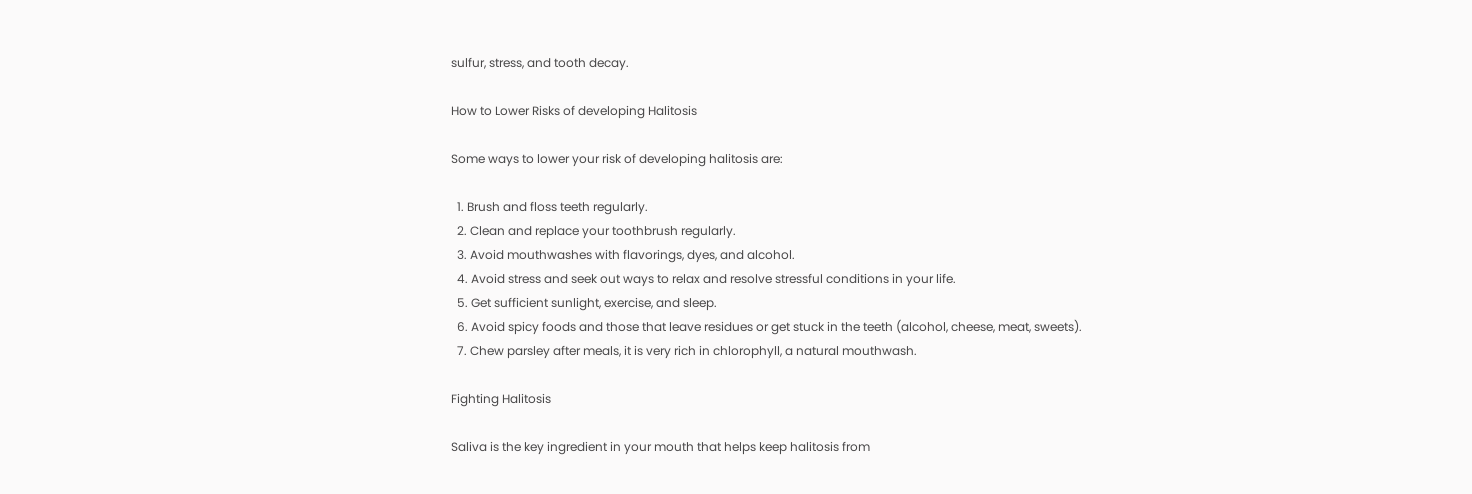sulfur, stress, and tooth decay.

How to Lower Risks of developing Halitosis

Some ways to lower your risk of developing halitosis are:

  1. Brush and floss teeth regularly.
  2. Clean and replace your toothbrush regularly.
  3. Avoid mouthwashes with flavorings, dyes, and alcohol.
  4. Avoid stress and seek out ways to relax and resolve stressful conditions in your life.
  5. Get sufficient sunlight, exercise, and sleep.
  6. Avoid spicy foods and those that leave residues or get stuck in the teeth (alcohol, cheese, meat, sweets).
  7. Chew parsley after meals, it is very rich in chlorophyll, a natural mouthwash.

Fighting Halitosis

Saliva is the key ingredient in your mouth that helps keep halitosis from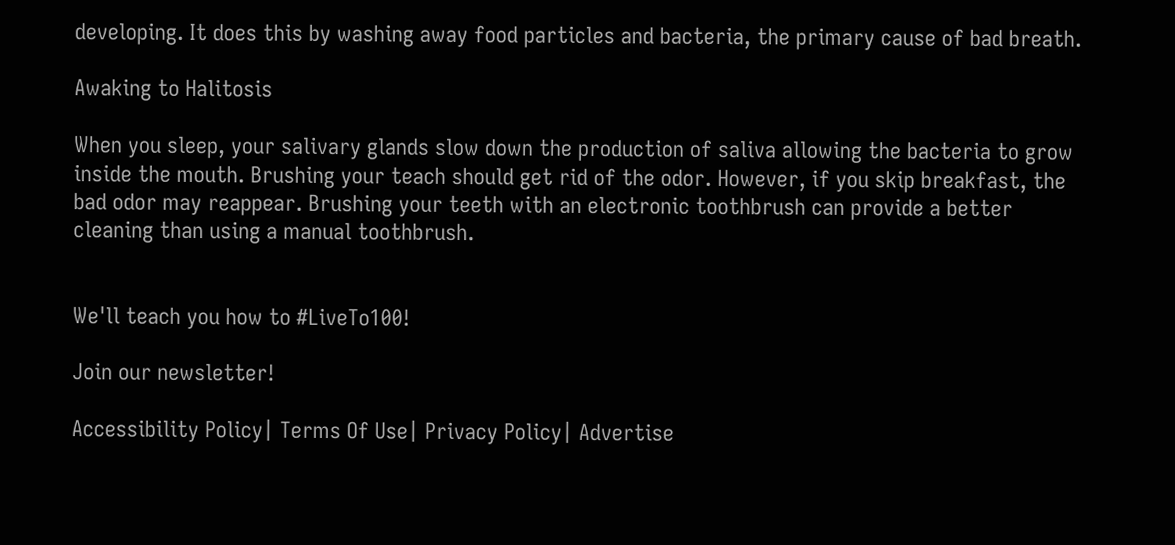developing. It does this by washing away food particles and bacteria, the primary cause of bad breath.

Awaking to Halitosis

When you sleep, your salivary glands slow down the production of saliva allowing the bacteria to grow inside the mouth. Brushing your teach should get rid of the odor. However, if you skip breakfast, the bad odor may reappear. Brushing your teeth with an electronic toothbrush can provide a better cleaning than using a manual toothbrush.


We'll teach you how to #LiveTo100!

Join our newsletter!

Accessibility Policy| Terms Of Use| Privacy Policy| Advertise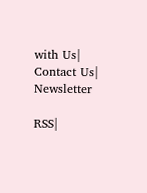with Us| Contact Us| Newsletter

RSS|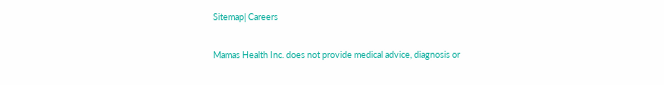Sitemap| Careers

Mamas Health Inc. does not provide medical advice, diagnosis or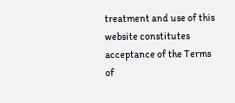treatment and use of this website constitutes acceptance of the Terms of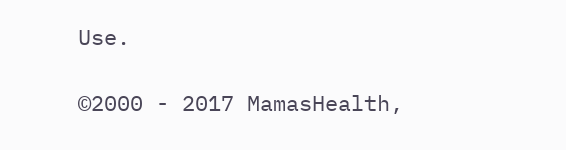Use.

©2000 - 2017 MamasHealth,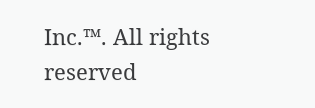Inc.™. All rights reserved